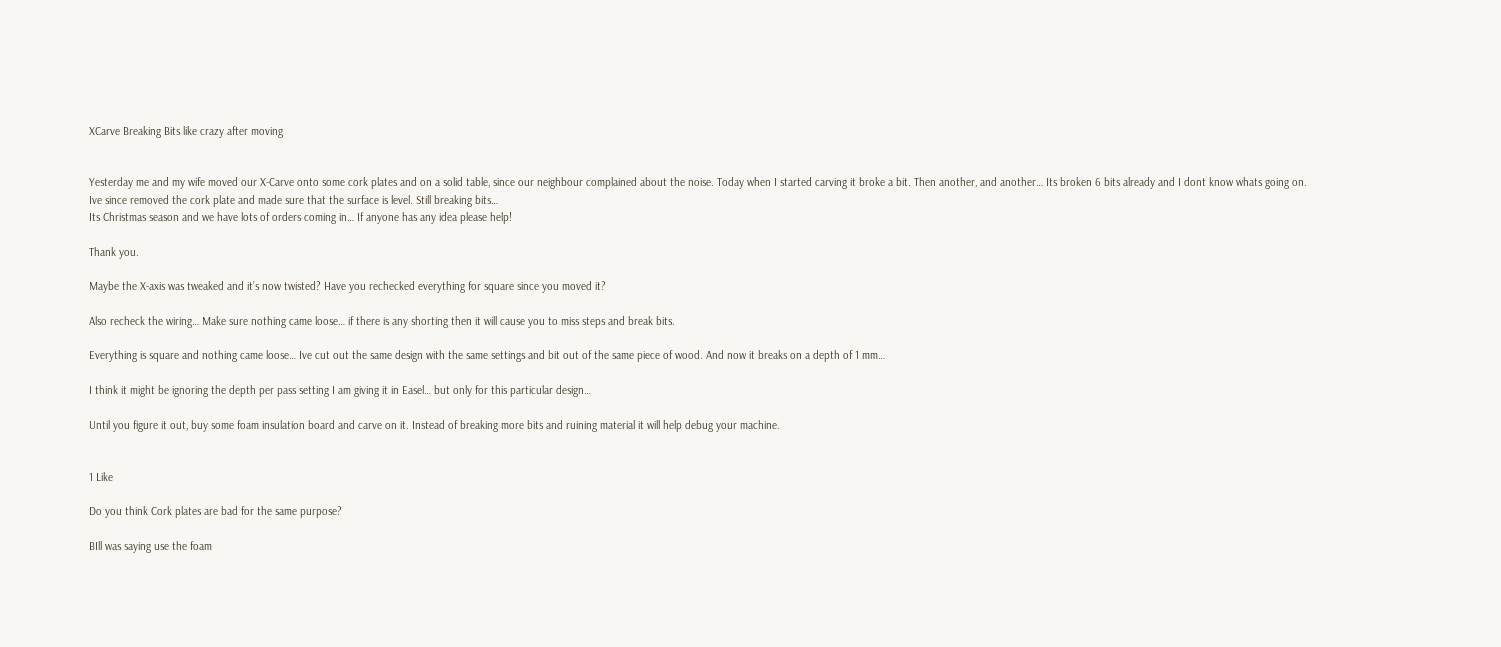XCarve Breaking Bits like crazy after moving


Yesterday me and my wife moved our X-Carve onto some cork plates and on a solid table, since our neighbour complained about the noise. Today when I started carving it broke a bit. Then another, and another… Its broken 6 bits already and I dont know whats going on.
Ive since removed the cork plate and made sure that the surface is level. Still breaking bits…
Its Christmas season and we have lots of orders coming in… If anyone has any idea please help!

Thank you.

Maybe the X-axis was tweaked and it’s now twisted? Have you rechecked everything for square since you moved it?

Also recheck the wiring… Make sure nothing came loose… if there is any shorting then it will cause you to miss steps and break bits.

Everything is square and nothing came loose… Ive cut out the same design with the same settings and bit out of the same piece of wood. And now it breaks on a depth of 1 mm…

I think it might be ignoring the depth per pass setting I am giving it in Easel… but only for this particular design…

Until you figure it out, buy some foam insulation board and carve on it. Instead of breaking more bits and ruining material it will help debug your machine.


1 Like

Do you think Cork plates are bad for the same purpose?

BIll was saying use the foam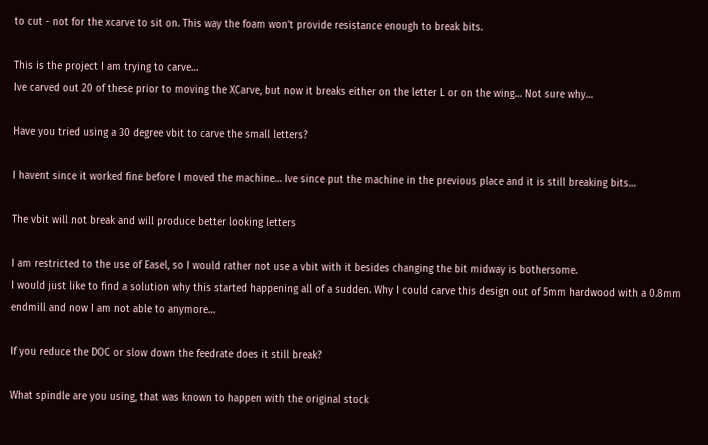to cut - not for the xcarve to sit on. This way the foam won’t provide resistance enough to break bits.

This is the project I am trying to carve…
Ive carved out 20 of these prior to moving the XCarve, but now it breaks either on the letter L or on the wing… Not sure why…

Have you tried using a 30 degree vbit to carve the small letters?

I havent since it worked fine before I moved the machine… Ive since put the machine in the previous place and it is still breaking bits…

The vbit will not break and will produce better looking letters

I am restricted to the use of Easel, so I would rather not use a vbit with it besides changing the bit midway is bothersome.
I would just like to find a solution why this started happening all of a sudden. Why I could carve this design out of 5mm hardwood with a 0.8mm endmill and now I am not able to anymore…

If you reduce the DOC or slow down the feedrate does it still break?

What spindle are you using, that was known to happen with the original stock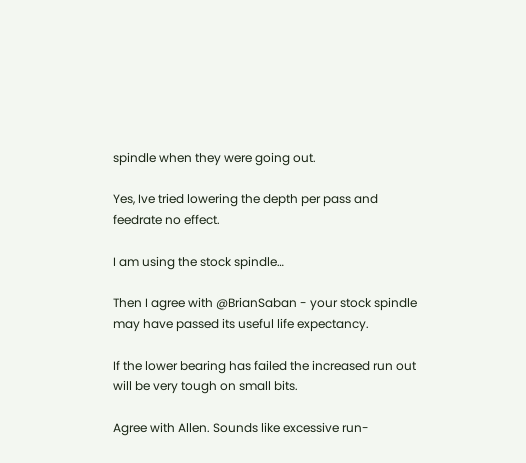spindle when they were going out.

Yes, Ive tried lowering the depth per pass and feedrate no effect.

I am using the stock spindle…

Then I agree with @BrianSaban - your stock spindle may have passed its useful life expectancy.

If the lower bearing has failed the increased run out will be very tough on small bits.

Agree with Allen. Sounds like excessive run-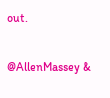out.

@AllenMassey &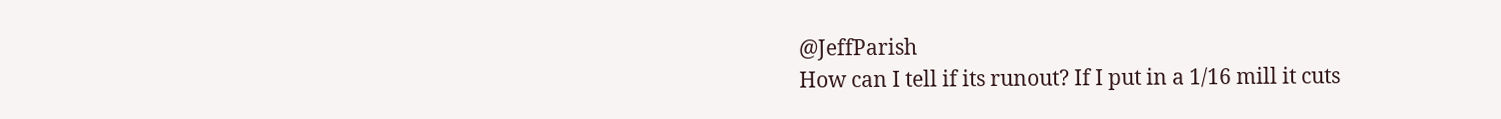@JeffParish
How can I tell if its runout? If I put in a 1/16 mill it cuts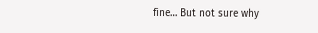fine… But not sure why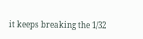it keeps breaking the 1/32